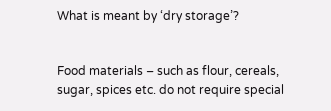What is meant by ‘dry storage’?


Food materials – such as flour, cereals, sugar, spices etc. do not require special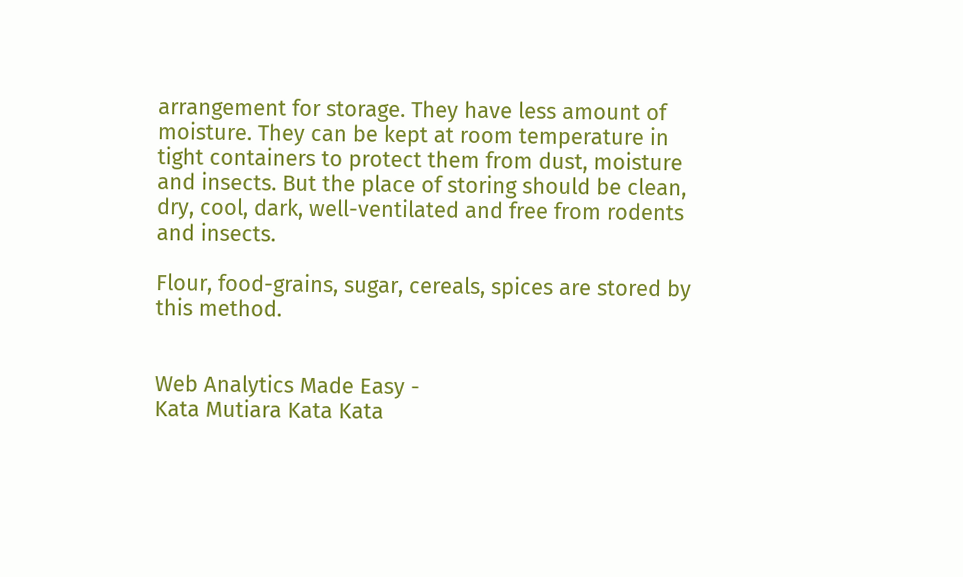arrangement for storage. They have less amount of moisture. They can be kept at room temperature in tight containers to protect them from dust, moisture and insects. But the place of storing should be clean, dry, cool, dark, well-ventilated and free from rodents and insects.

Flour, food-grains, sugar, cereals, spices are stored by this method.


Web Analytics Made Easy -
Kata Mutiara Kata Kata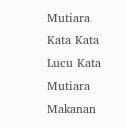Mutiara Kata Kata Lucu Kata Mutiara Makanan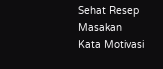Sehat Resep Masakan Kata Motivasi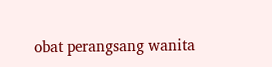obat perangsang wanita